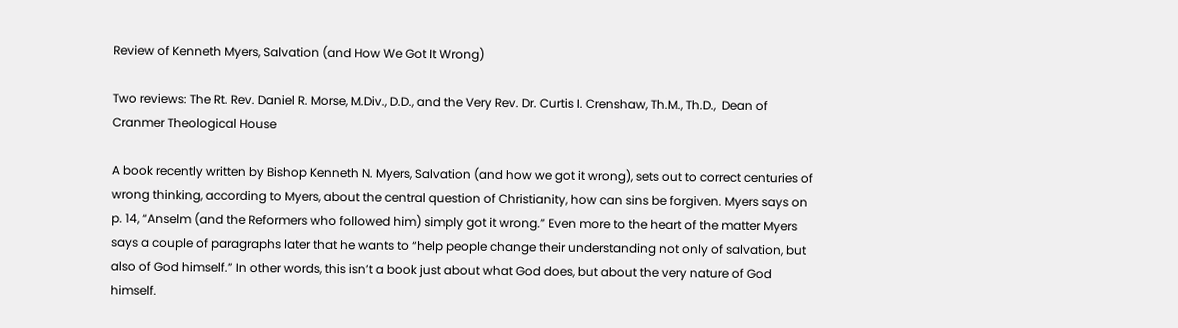Review of Kenneth Myers, Salvation (and How We Got It Wrong)

Two reviews: The Rt. Rev. Daniel R. Morse, M.Div., D.D., and the Very Rev. Dr. Curtis I. Crenshaw, Th.M., Th.D.,  Dean of Cranmer Theological House

A book recently written by Bishop Kenneth N. Myers, Salvation (and how we got it wrong), sets out to correct centuries of wrong thinking, according to Myers, about the central question of Christianity, how can sins be forgiven. Myers says on p. 14, “Anselm (and the Reformers who followed him) simply got it wrong.” Even more to the heart of the matter Myers says a couple of paragraphs later that he wants to “help people change their understanding not only of salvation, but also of God himself.” In other words, this isn’t a book just about what God does, but about the very nature of God himself.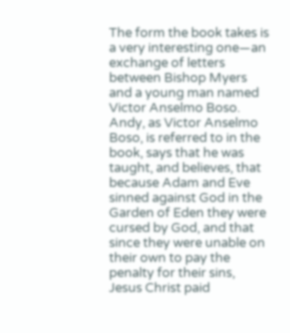The form the book takes is a very interesting one—an exchange of letters between Bishop Myers and a young man named Victor Anselmo Boso. Andy, as Victor Anselmo Boso, is referred to in the book, says that he was taught, and believes, that because Adam and Eve sinned against God in the Garden of Eden they were cursed by God, and that since they were unable on their own to pay the penalty for their sins, Jesus Christ paid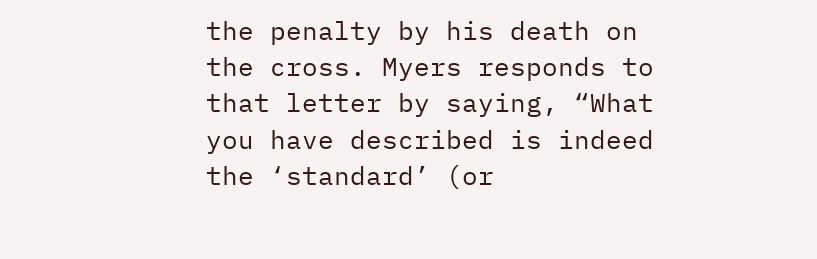the penalty by his death on the cross. Myers responds to that letter by saying, “What you have described is indeed the ‘standard’ (or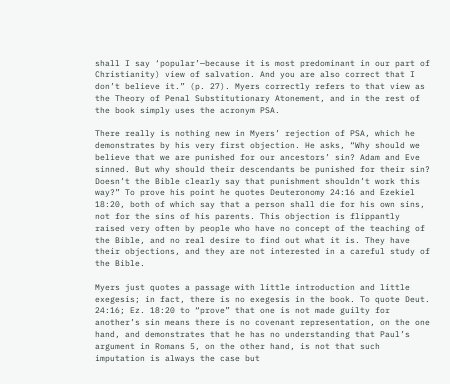shall I say ‘popular’—because it is most predominant in our part of Christianity) view of salvation. And you are also correct that I don’t believe it.” (p. 27). Myers correctly refers to that view as the Theory of Penal Substitutionary Atonement, and in the rest of the book simply uses the acronym PSA.

There really is nothing new in Myers’ rejection of PSA, which he demonstrates by his very first objection. He asks, “Why should we believe that we are punished for our ancestors’ sin? Adam and Eve sinned. But why should their descendants be punished for their sin? Doesn’t the Bible clearly say that punishment shouldn’t work this way?” To prove his point he quotes Deuteronomy 24:16 and Ezekiel 18:20, both of which say that a person shall die for his own sins, not for the sins of his parents. This objection is flippantly raised very often by people who have no concept of the teaching of the Bible, and no real desire to find out what it is. They have their objections, and they are not interested in a careful study of the Bible.

Myers just quotes a passage with little introduction and little exegesis; in fact, there is no exegesis in the book. To quote Deut. 24:16; Ez. 18:20 to “prove” that one is not made guilty for another’s sin means there is no covenant representation, on the one hand, and demonstrates that he has no understanding that Paul’s argument in Romans 5, on the other hand, is not that such imputation is always the case but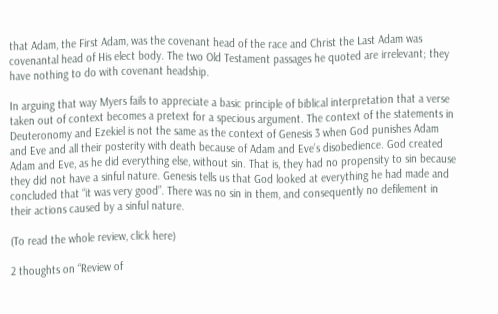that Adam, the First Adam, was the covenant head of the race and Christ the Last Adam was covenantal head of His elect body. The two Old Testament passages he quoted are irrelevant; they have nothing to do with covenant headship.

In arguing that way Myers fails to appreciate a basic principle of biblical interpretation that a verse taken out of context becomes a pretext for a specious argument. The context of the statements in Deuteronomy and Ezekiel is not the same as the context of Genesis 3 when God punishes Adam and Eve and all their posterity with death because of Adam and Eve’s disobedience. God created Adam and Eve, as he did everything else, without sin. That is, they had no propensity to sin because they did not have a sinful nature. Genesis tells us that God looked at everything he had made and concluded that “it was very good”. There was no sin in them, and consequently no defilement in their actions caused by a sinful nature.

(To read the whole review, click here)

2 thoughts on “Review of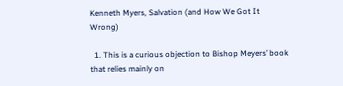Kenneth Myers, Salvation (and How We Got It Wrong)

  1. This is a curious objection to Bishop Meyers’ book that relies mainly on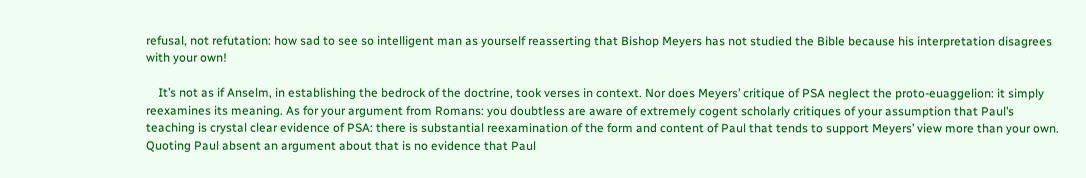refusal, not refutation: how sad to see so intelligent man as yourself reasserting that Bishop Meyers has not studied the Bible because his interpretation disagrees with your own!

    It’s not as if Anselm, in establishing the bedrock of the doctrine, took verses in context. Nor does Meyers’ critique of PSA neglect the proto-euaggelion: it simply reexamines its meaning. As for your argument from Romans: you doubtless are aware of extremely cogent scholarly critiques of your assumption that Paul’s teaching is crystal clear evidence of PSA: there is substantial reexamination of the form and content of Paul that tends to support Meyers’ view more than your own. Quoting Paul absent an argument about that is no evidence that Paul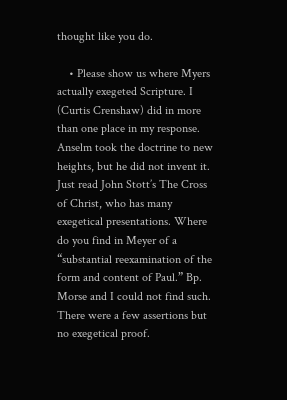thought like you do.

    • Please show us where Myers actually exegeted Scripture. I (Curtis Crenshaw) did in more than one place in my response. Anselm took the doctrine to new heights, but he did not invent it. Just read John Stott’s The Cross of Christ, who has many exegetical presentations. Where do you find in Meyer of a “substantial reexamination of the form and content of Paul.” Bp. Morse and I could not find such. There were a few assertions but no exegetical proof.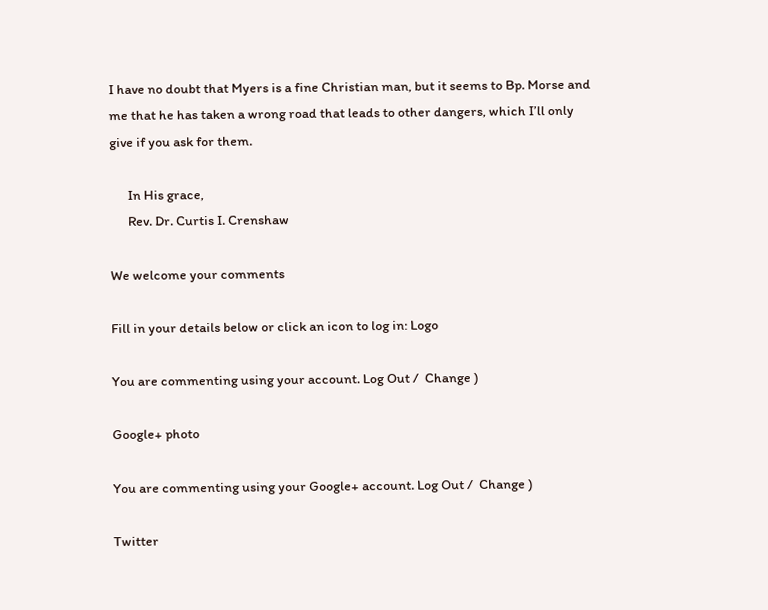I have no doubt that Myers is a fine Christian man, but it seems to Bp. Morse and me that he has taken a wrong road that leads to other dangers, which I’ll only give if you ask for them.

      In His grace,
      Rev. Dr. Curtis I. Crenshaw

We welcome your comments

Fill in your details below or click an icon to log in: Logo

You are commenting using your account. Log Out /  Change )

Google+ photo

You are commenting using your Google+ account. Log Out /  Change )

Twitter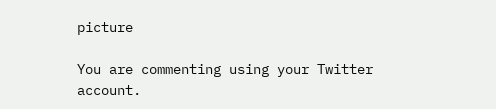picture

You are commenting using your Twitter account.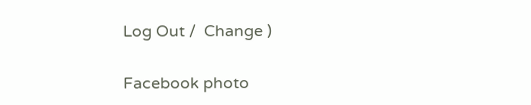Log Out /  Change )

Facebook photo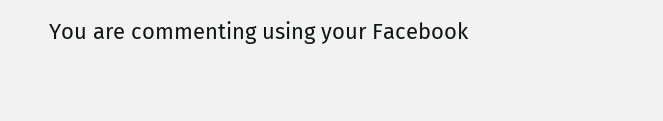You are commenting using your Facebook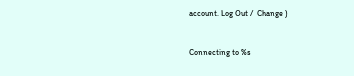account. Log Out /  Change )


Connecting to %s